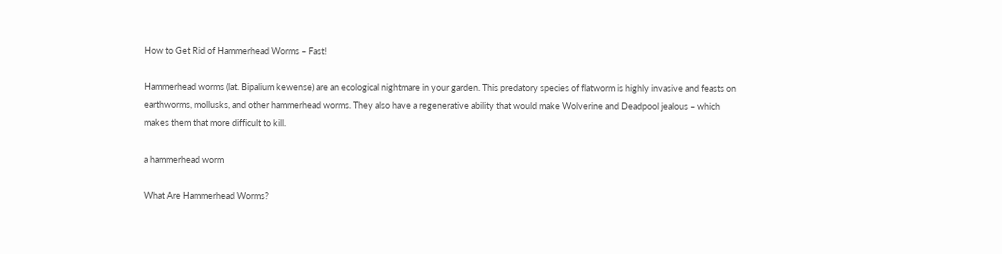How to Get Rid of Hammerhead Worms – Fast!

Hammerhead worms (lat. Bipalium kewense) are an ecological nightmare in your garden. This predatory species of flatworm is highly invasive and feasts on earthworms, mollusks, and other hammerhead worms. They also have a regenerative ability that would make Wolverine and Deadpool jealous – which makes them that more difficult to kill.

a hammerhead worm

What Are Hammerhead Worms?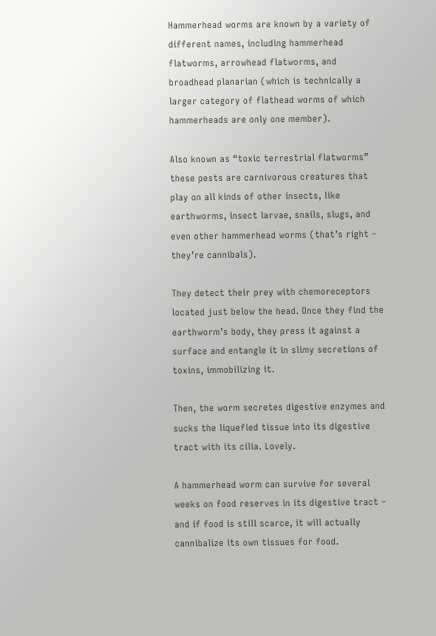Hammerhead worms are known by a variety of different names, including hammerhead flatworms, arrowhead flatworms, and broadhead planarian (which is technically a larger category of flathead worms of which hammerheads are only one member).

Also known as “toxic terrestrial flatworms” these pests are carnivorous creatures that play on all kinds of other insects, like earthworms, insect larvae, snails, slugs, and even other hammerhead worms (that’s right – they’re cannibals).

They detect their prey with chemoreceptors located just below the head. Once they find the earthworm’s body, they press it against a surface and entangle it in slimy secretions of toxins, immobilizing it.

Then, the worm secretes digestive enzymes and sucks the liquefied tissue into its digestive tract with its cilia. Lovely.

A hammerhead worm can survive for several weeks on food reserves in its digestive tract – and if food is still scarce, it will actually cannibalize its own tissues for food.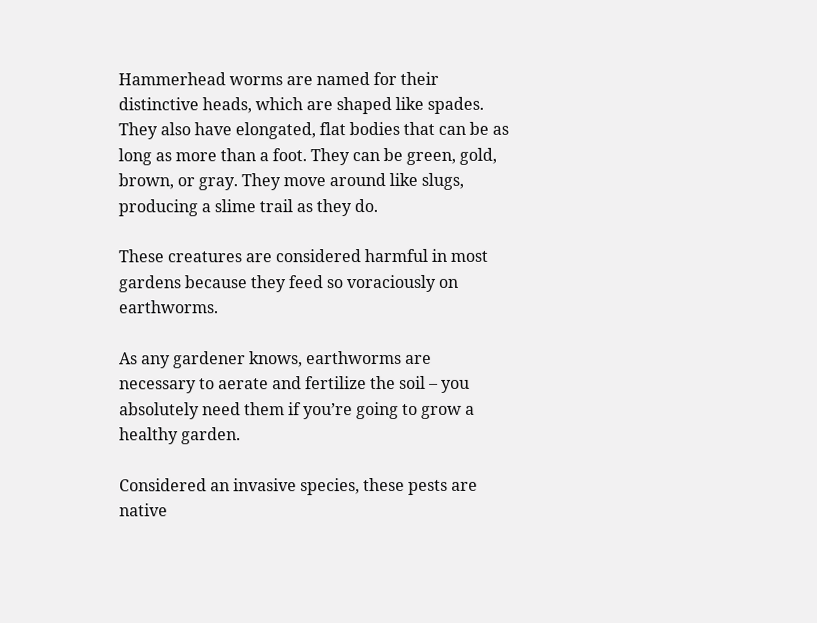Hammerhead worms are named for their distinctive heads, which are shaped like spades. They also have elongated, flat bodies that can be as long as more than a foot. They can be green, gold, brown, or gray. They move around like slugs, producing a slime trail as they do.

These creatures are considered harmful in most gardens because they feed so voraciously on earthworms.

As any gardener knows, earthworms are necessary to aerate and fertilize the soil – you absolutely need them if you’re going to grow a healthy garden.

Considered an invasive species, these pests are native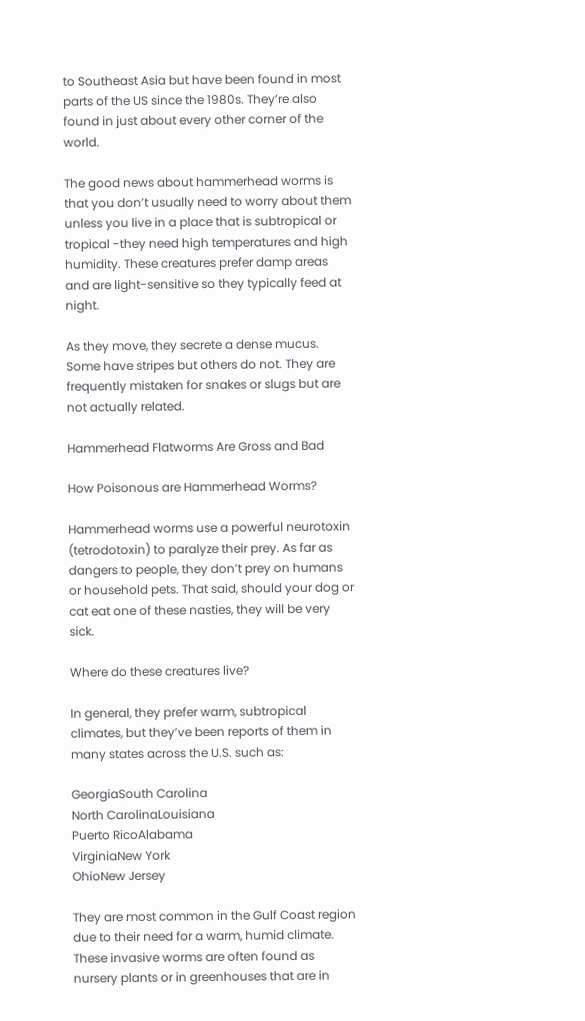to Southeast Asia but have been found in most parts of the US since the 1980s. They’re also found in just about every other corner of the world.

The good news about hammerhead worms is that you don’t usually need to worry about them unless you live in a place that is subtropical or tropical -they need high temperatures and high humidity. These creatures prefer damp areas and are light-sensitive so they typically feed at night.

As they move, they secrete a dense mucus. Some have stripes but others do not. They are frequently mistaken for snakes or slugs but are not actually related.

Hammerhead Flatworms Are Gross and Bad

How Poisonous are Hammerhead Worms?

Hammerhead worms use a powerful neurotoxin (tetrodotoxin) to paralyze their prey. As far as dangers to people, they don’t prey on humans or household pets. That said, should your dog or cat eat one of these nasties, they will be very sick.

Where do these creatures live?

In general, they prefer warm, subtropical climates, but they’ve been reports of them in many states across the U.S. such as:

GeorgiaSouth Carolina
North CarolinaLouisiana
Puerto RicoAlabama
VirginiaNew York
OhioNew Jersey

They are most common in the Gulf Coast region due to their need for a warm, humid climate. These invasive worms are often found as nursery plants or in greenhouses that are in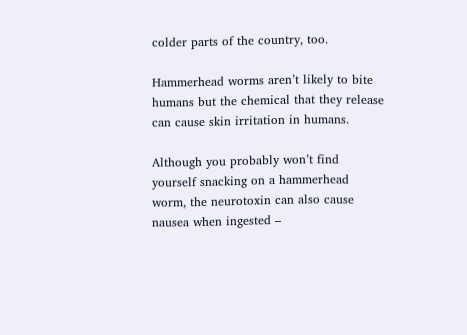colder parts of the country, too.

Hammerhead worms aren’t likely to bite humans but the chemical that they release can cause skin irritation in humans.

Although you probably won’t find yourself snacking on a hammerhead worm, the neurotoxin can also cause nausea when ingested –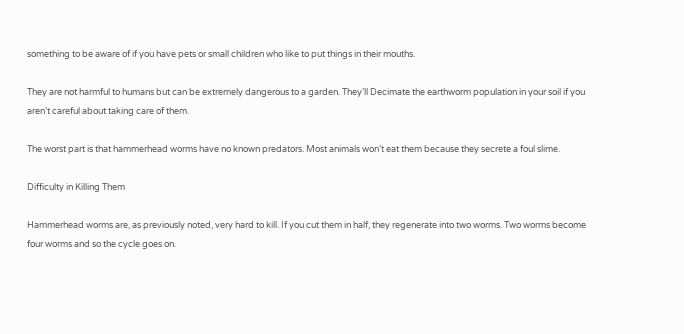something to be aware of if you have pets or small children who like to put things in their mouths.

They are not harmful to humans but can be extremely dangerous to a garden. They’ll Decimate the earthworm population in your soil if you aren’t careful about taking care of them.

The worst part is that hammerhead worms have no known predators. Most animals won’t eat them because they secrete a foul slime.

Difficulty in Killing Them

Hammerhead worms are, as previously noted, very hard to kill. If you cut them in half, they regenerate into two worms. Two worms become four worms and so the cycle goes on.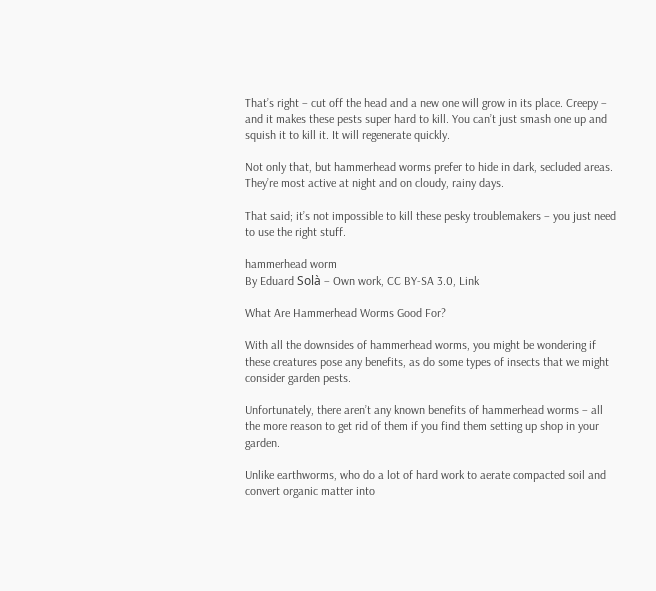That’s right – cut off the head and a new one will grow in its place. Creepy – and it makes these pests super hard to kill. You can’t just smash one up and squish it to kill it. It will regenerate quickly.

Not only that, but hammerhead worms prefer to hide in dark, secluded areas. They’re most active at night and on cloudy, rainy days.

That said; it’s not impossible to kill these pesky troublemakers – you just need to use the right stuff.

hammerhead worm
By Eduard Solà – Own work, CC BY-SA 3.0, Link

What Are Hammerhead Worms Good For?

With all the downsides of hammerhead worms, you might be wondering if these creatures pose any benefits, as do some types of insects that we might consider garden pests.

Unfortunately, there aren’t any known benefits of hammerhead worms – all the more reason to get rid of them if you find them setting up shop in your garden.

Unlike earthworms, who do a lot of hard work to aerate compacted soil and convert organic matter into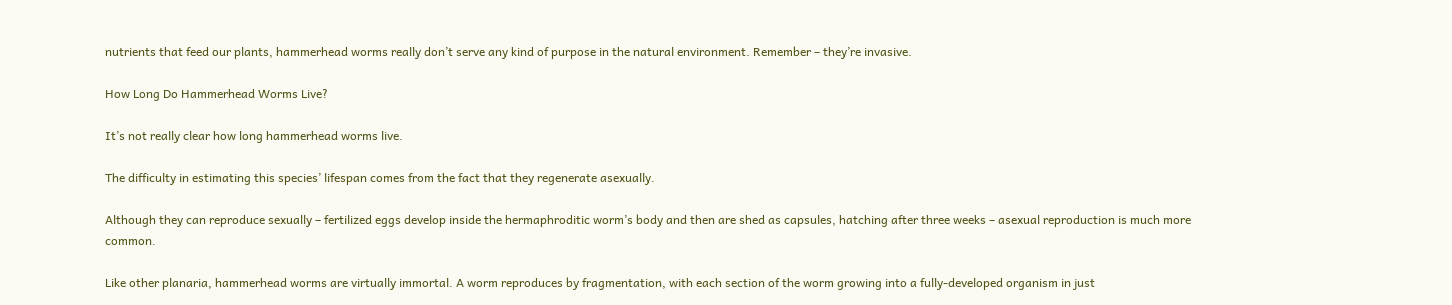nutrients that feed our plants, hammerhead worms really don’t serve any kind of purpose in the natural environment. Remember – they’re invasive.

How Long Do Hammerhead Worms Live?

It’s not really clear how long hammerhead worms live.

The difficulty in estimating this species’ lifespan comes from the fact that they regenerate asexually.

Although they can reproduce sexually – fertilized eggs develop inside the hermaphroditic worm’s body and then are shed as capsules, hatching after three weeks – asexual reproduction is much more common.

Like other planaria, hammerhead worms are virtually immortal. A worm reproduces by fragmentation, with each section of the worm growing into a fully-developed organism in just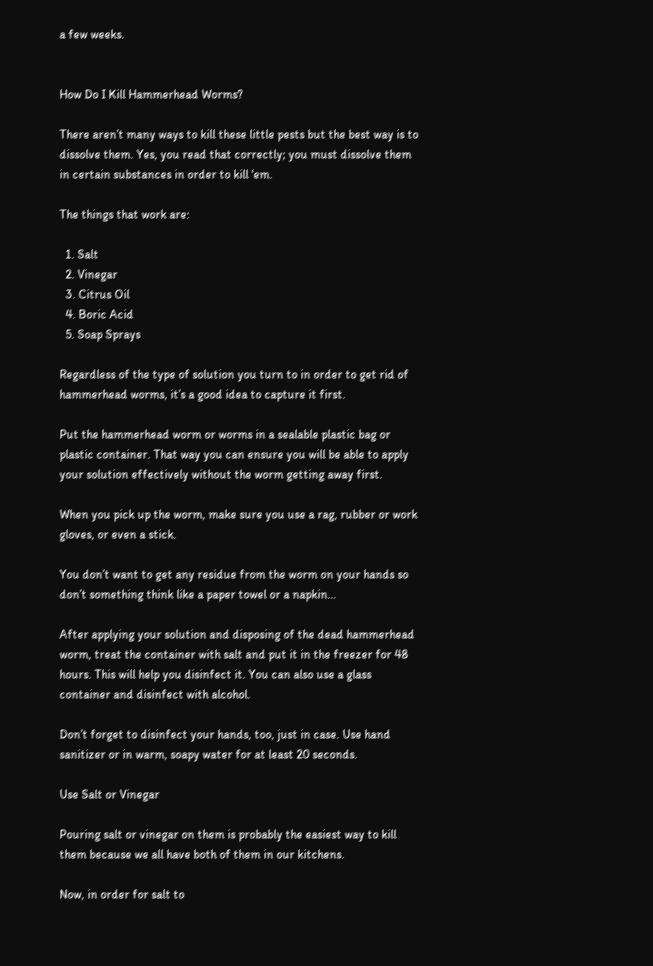a few weeks.


How Do I Kill Hammerhead Worms?

There aren’t many ways to kill these little pests but the best way is to dissolve them. Yes, you read that correctly; you must dissolve them in certain substances in order to kill ‘em.

The things that work are:

  1. Salt
  2. Vinegar
  3. Citrus Oil
  4. Boric Acid
  5. Soap Sprays

Regardless of the type of solution you turn to in order to get rid of hammerhead worms, it’s a good idea to capture it first.

Put the hammerhead worm or worms in a sealable plastic bag or plastic container. That way you can ensure you will be able to apply your solution effectively without the worm getting away first.

When you pick up the worm, make sure you use a rag, rubber or work gloves, or even a stick.

You don’t want to get any residue from the worm on your hands so don’t something think like a paper towel or a napkin…

After applying your solution and disposing of the dead hammerhead worm, treat the container with salt and put it in the freezer for 48 hours. This will help you disinfect it. You can also use a glass container and disinfect with alcohol.

Don’t forget to disinfect your hands, too, just in case. Use hand sanitizer or in warm, soapy water for at least 20 seconds.

Use Salt or Vinegar

Pouring salt or vinegar on them is probably the easiest way to kill them because we all have both of them in our kitchens.

Now, in order for salt to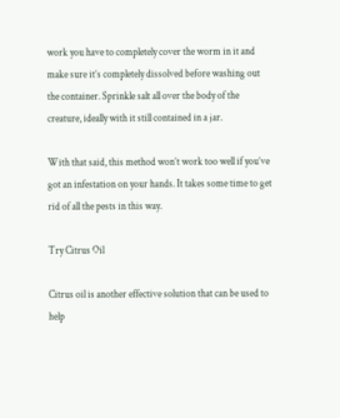work you have to completely cover the worm in it and make sure it’s completely dissolved before washing out the container. Sprinkle salt all over the body of the creature, ideally with it still contained in a jar.

With that said, this method won’t work too well if you’ve got an infestation on your hands. It takes some time to get rid of all the pests in this way.

Try Citrus Oil

Citrus oil is another effective solution that can be used to help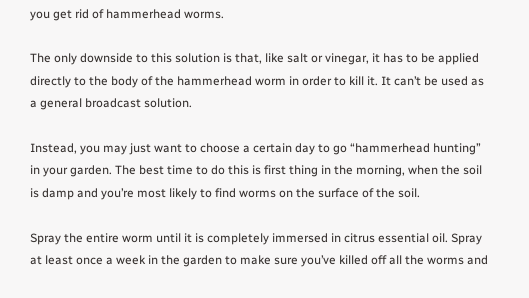you get rid of hammerhead worms.

The only downside to this solution is that, like salt or vinegar, it has to be applied directly to the body of the hammerhead worm in order to kill it. It can’t be used as a general broadcast solution.

Instead, you may just want to choose a certain day to go “hammerhead hunting” in your garden. The best time to do this is first thing in the morning, when the soil is damp and you’re most likely to find worms on the surface of the soil.

Spray the entire worm until it is completely immersed in citrus essential oil. Spray at least once a week in the garden to make sure you’ve killed off all the worms and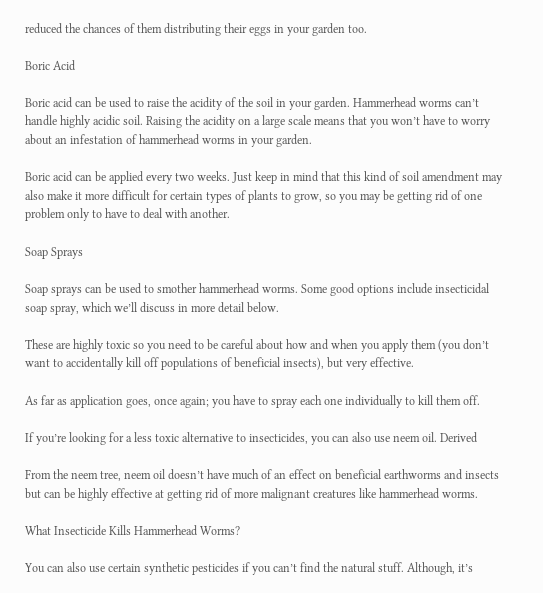reduced the chances of them distributing their eggs in your garden too.

Boric Acid

Boric acid can be used to raise the acidity of the soil in your garden. Hammerhead worms can’t handle highly acidic soil. Raising the acidity on a large scale means that you won’t have to worry about an infestation of hammerhead worms in your garden.

Boric acid can be applied every two weeks. Just keep in mind that this kind of soil amendment may also make it more difficult for certain types of plants to grow, so you may be getting rid of one problem only to have to deal with another.

Soap Sprays

Soap sprays can be used to smother hammerhead worms. Some good options include insecticidal soap spray, which we’ll discuss in more detail below.

These are highly toxic so you need to be careful about how and when you apply them (you don’t want to accidentally kill off populations of beneficial insects), but very effective.

As far as application goes, once again; you have to spray each one individually to kill them off.

If you’re looking for a less toxic alternative to insecticides, you can also use neem oil. Derived

From the neem tree, neem oil doesn’t have much of an effect on beneficial earthworms and insects but can be highly effective at getting rid of more malignant creatures like hammerhead worms.

What Insecticide Kills Hammerhead Worms?

You can also use certain synthetic pesticides if you can’t find the natural stuff. Although, it’s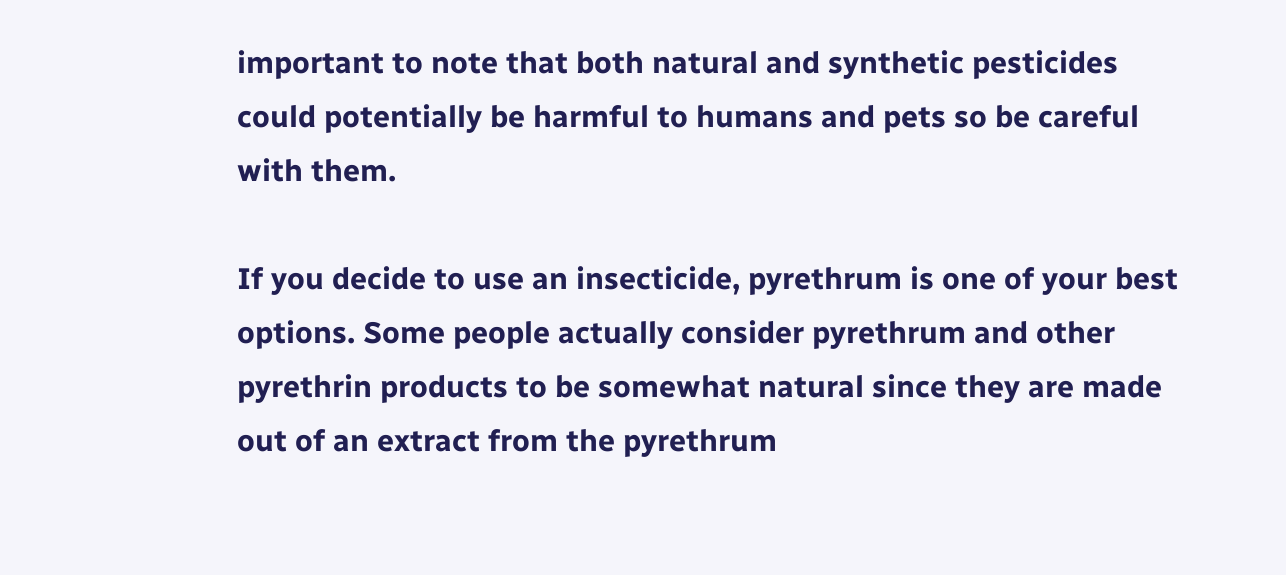important to note that both natural and synthetic pesticides could potentially be harmful to humans and pets so be careful with them.

If you decide to use an insecticide, pyrethrum is one of your best options. Some people actually consider pyrethrum and other pyrethrin products to be somewhat natural since they are made out of an extract from the pyrethrum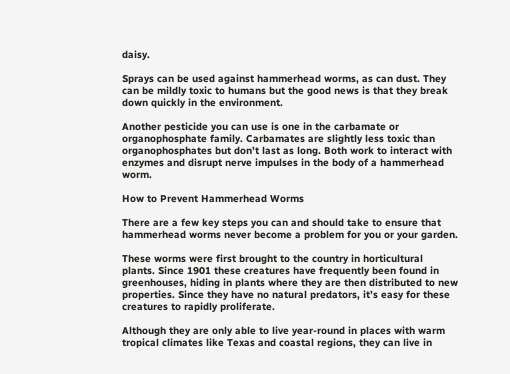daisy.

Sprays can be used against hammerhead worms, as can dust. They can be mildly toxic to humans but the good news is that they break down quickly in the environment.

Another pesticide you can use is one in the carbamate or organophosphate family. Carbamates are slightly less toxic than organophosphates but don’t last as long. Both work to interact with enzymes and disrupt nerve impulses in the body of a hammerhead worm.

How to Prevent Hammerhead Worms

There are a few key steps you can and should take to ensure that hammerhead worms never become a problem for you or your garden.

These worms were first brought to the country in horticultural plants. Since 1901 these creatures have frequently been found in greenhouses, hiding in plants where they are then distributed to new properties. Since they have no natural predators, it’s easy for these creatures to rapidly proliferate.

Although they are only able to live year-round in places with warm tropical climates like Texas and coastal regions, they can live in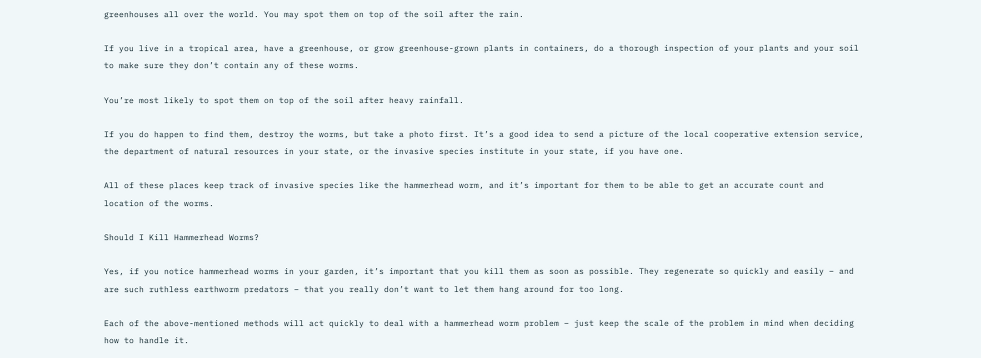greenhouses all over the world. You may spot them on top of the soil after the rain.

If you live in a tropical area, have a greenhouse, or grow greenhouse-grown plants in containers, do a thorough inspection of your plants and your soil to make sure they don’t contain any of these worms.

You’re most likely to spot them on top of the soil after heavy rainfall.

If you do happen to find them, destroy the worms, but take a photo first. It’s a good idea to send a picture of the local cooperative extension service, the department of natural resources in your state, or the invasive species institute in your state, if you have one.

All of these places keep track of invasive species like the hammerhead worm, and it’s important for them to be able to get an accurate count and location of the worms.

Should I Kill Hammerhead Worms?

Yes, if you notice hammerhead worms in your garden, it’s important that you kill them as soon as possible. They regenerate so quickly and easily – and are such ruthless earthworm predators – that you really don’t want to let them hang around for too long.

Each of the above-mentioned methods will act quickly to deal with a hammerhead worm problem – just keep the scale of the problem in mind when deciding how to handle it.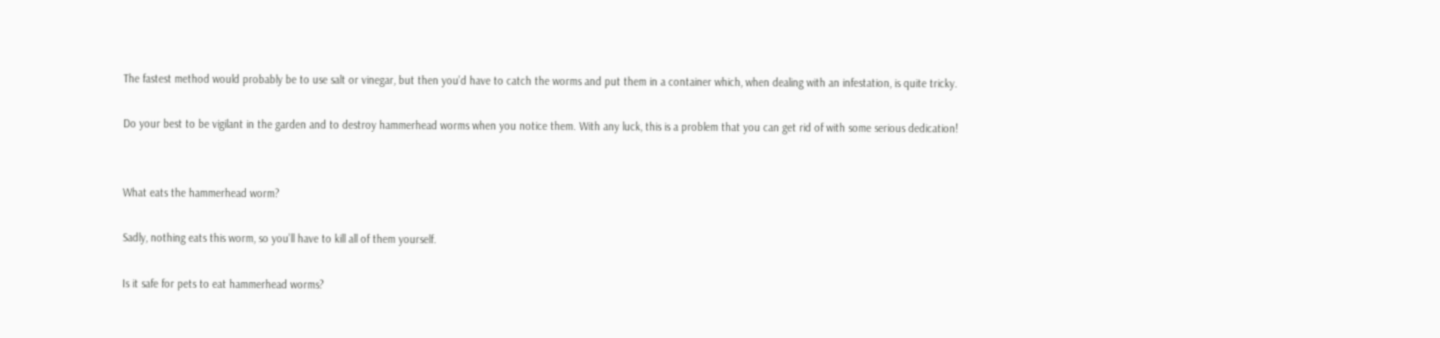The fastest method would probably be to use salt or vinegar, but then you’d have to catch the worms and put them in a container which, when dealing with an infestation, is quite tricky.

Do your best to be vigilant in the garden and to destroy hammerhead worms when you notice them. With any luck, this is a problem that you can get rid of with some serious dedication!


What eats the hammerhead worm?

Sadly, nothing eats this worm, so you’ll have to kill all of them yourself.

Is it safe for pets to eat hammerhead worms?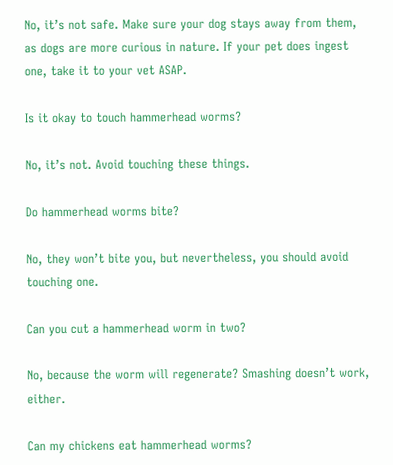No, it’s not safe. Make sure your dog stays away from them, as dogs are more curious in nature. If your pet does ingest one, take it to your vet ASAP.

Is it okay to touch hammerhead worms?

No, it’s not. Avoid touching these things.

Do hammerhead worms bite?

No, they won’t bite you, but nevertheless, you should avoid touching one.

Can you cut a hammerhead worm in two?

No, because the worm will regenerate? Smashing doesn’t work, either.

Can my chickens eat hammerhead worms?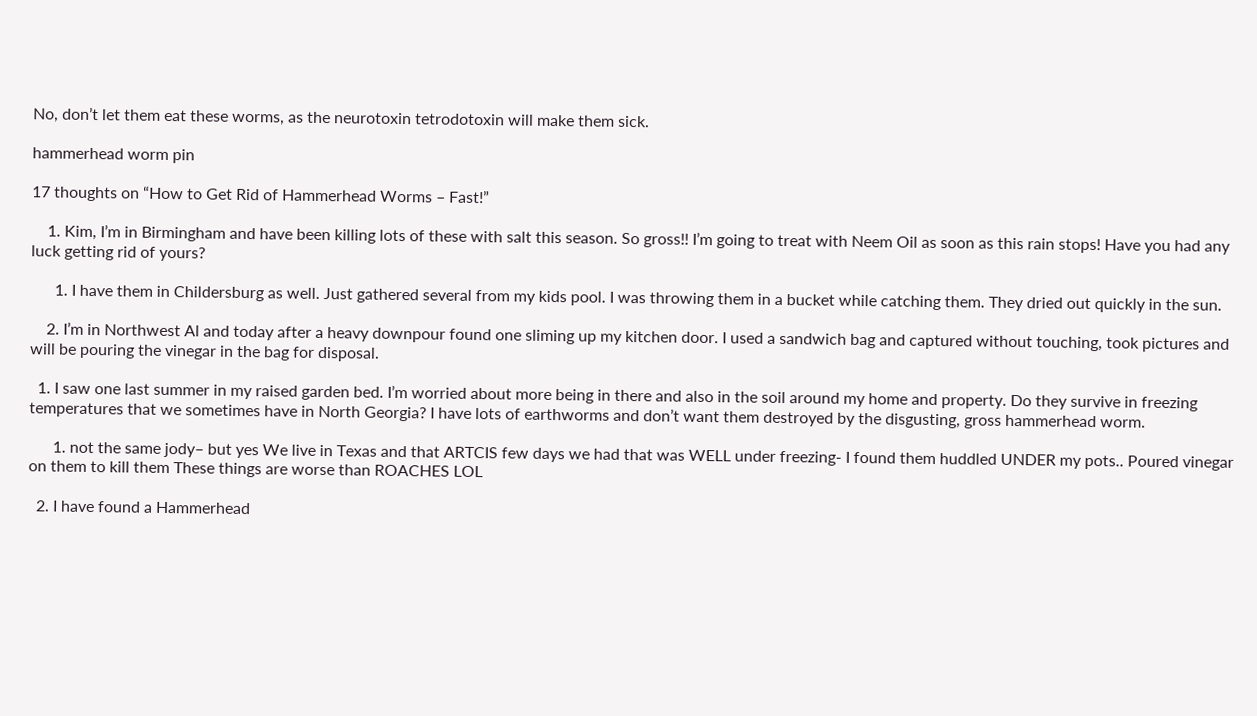No, don’t let them eat these worms, as the neurotoxin tetrodotoxin will make them sick.

hammerhead worm pin

17 thoughts on “How to Get Rid of Hammerhead Worms – Fast!”

    1. Kim, I’m in Birmingham and have been killing lots of these with salt this season. So gross!! I’m going to treat with Neem Oil as soon as this rain stops! Have you had any luck getting rid of yours?

      1. I have them in Childersburg as well. Just gathered several from my kids pool. I was throwing them in a bucket while catching them. They dried out quickly in the sun.

    2. I’m in Northwest Al and today after a heavy downpour found one sliming up my kitchen door. I used a sandwich bag and captured without touching, took pictures and will be pouring the vinegar in the bag for disposal.

  1. I saw one last summer in my raised garden bed. I’m worried about more being in there and also in the soil around my home and property. Do they survive in freezing temperatures that we sometimes have in North Georgia? I have lots of earthworms and don’t want them destroyed by the disgusting, gross hammerhead worm.

      1. not the same jody– but yes We live in Texas and that ARTCIS few days we had that was WELL under freezing- I found them huddled UNDER my pots.. Poured vinegar on them to kill them These things are worse than ROACHES LOL

  2. I have found a Hammerhead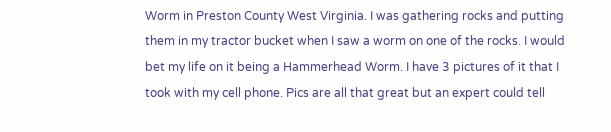Worm in Preston County West Virginia. I was gathering rocks and putting them in my tractor bucket when I saw a worm on one of the rocks. I would bet my life on it being a Hammerhead Worm. I have 3 pictures of it that I took with my cell phone. Pics are all that great but an expert could tell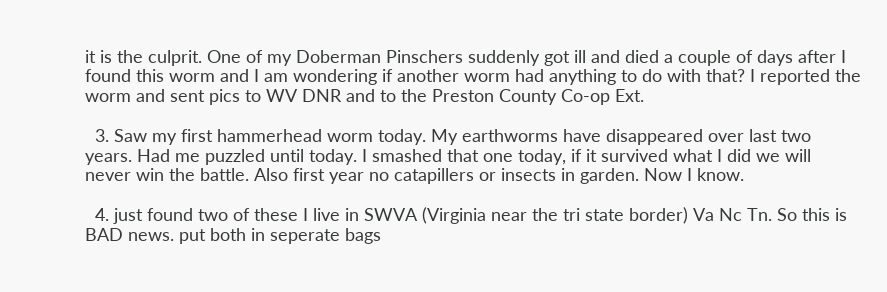it is the culprit. One of my Doberman Pinschers suddenly got ill and died a couple of days after I found this worm and I am wondering if another worm had anything to do with that? I reported the worm and sent pics to WV DNR and to the Preston County Co-op Ext.

  3. Saw my first hammerhead worm today. My earthworms have disappeared over last two years. Had me puzzled until today. I smashed that one today, if it survived what I did we will never win the battle. Also first year no catapillers or insects in garden. Now I know.

  4. just found two of these I live in SWVA (Virginia near the tri state border) Va Nc Tn. So this is BAD news. put both in seperate bags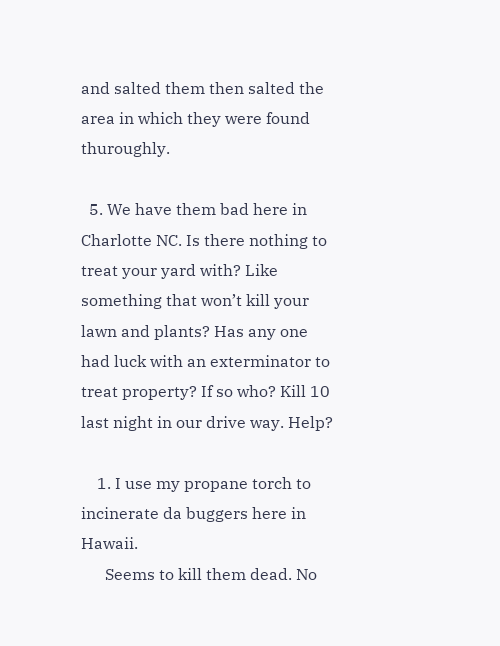and salted them then salted the area in which they were found thuroughly.

  5. We have them bad here in Charlotte NC. Is there nothing to treat your yard with? Like something that won’t kill your lawn and plants? Has any one had luck with an exterminator to treat property? If so who? Kill 10 last night in our drive way. Help?

    1. I use my propane torch to incinerate da buggers here in Hawaii.
      Seems to kill them dead. No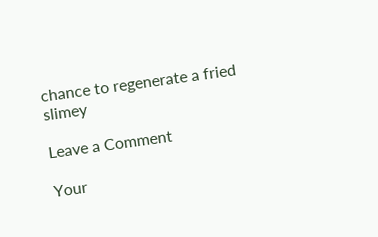chance to regenerate a fried slimey

Leave a Comment

Your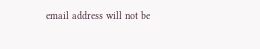email address will not be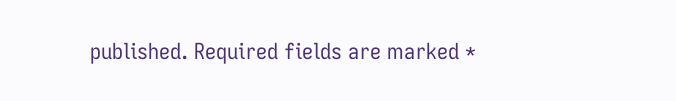published. Required fields are marked *